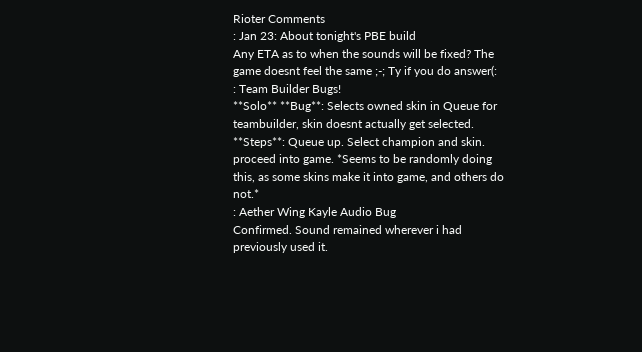Rioter Comments
: Jan 23: About tonight's PBE build
Any ETA as to when the sounds will be fixed? The game doesnt feel the same ;-; Ty if you do answer(:
: Team Builder Bugs!
**Solo** **Bug**: Selects owned skin in Queue for teambuilder, skin doesnt actually get selected. **Steps**: Queue up. Select champion and skin. proceed into game. *Seems to be randomly doing this, as some skins make it into game, and others do not.*
: Aether Wing Kayle Audio Bug
Confirmed. Sound remained wherever i had previously used it.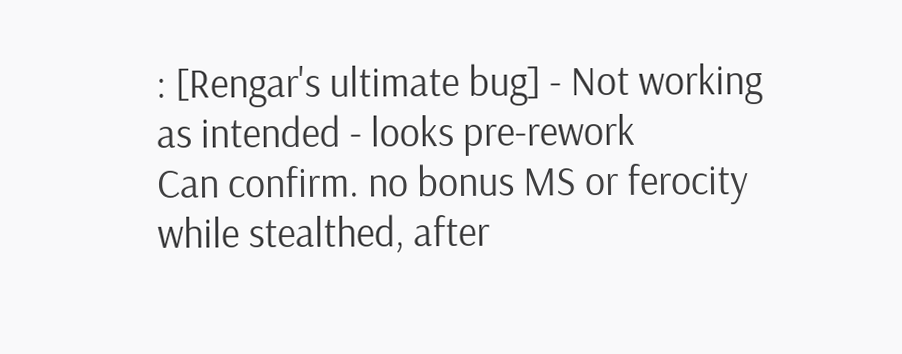: [Rengar's ultimate bug] - Not working as intended - looks pre-rework
Can confirm. no bonus MS or ferocity while stealthed, after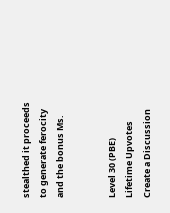stealthed it proceeds to generate ferocity and the bonus Ms.


Level 30 (PBE)
Lifetime Upvotes
Create a Discussion